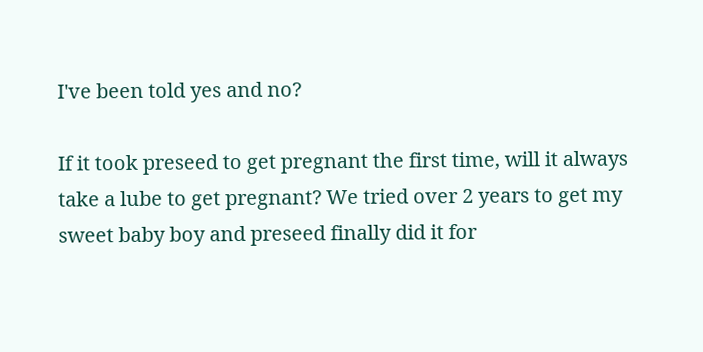I've been told yes and no?

If it took preseed to get pregnant the first time, will it always take a lube to get pregnant? We tried over 2 years to get my sweet baby boy and preseed finally did it for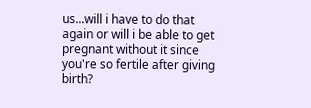us...will i have to do that again or will i be able to get pregnant without it since you're so fertile after giving birth?